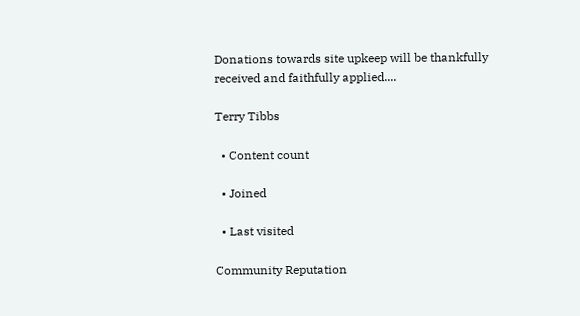Donations towards site upkeep will be thankfully received and faithfully applied....

Terry Tibbs

  • Content count

  • Joined

  • Last visited

Community Reputation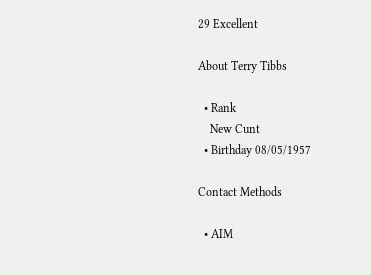29 Excellent

About Terry Tibbs

  • Rank
    New Cunt
  • Birthday 08/05/1957

Contact Methods

  • AIM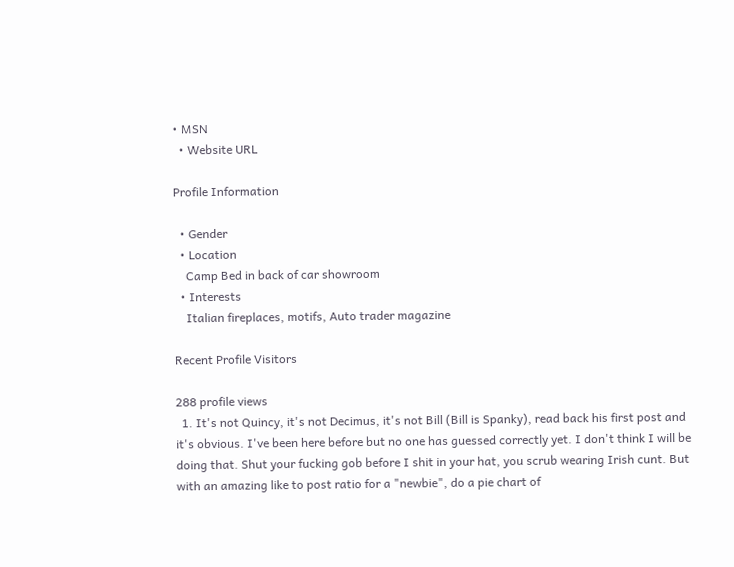• MSN
  • Website URL

Profile Information

  • Gender
  • Location
    Camp Bed in back of car showroom
  • Interests
    Italian fireplaces, motifs, Auto trader magazine

Recent Profile Visitors

288 profile views
  1. It's not Quincy, it's not Decimus, it's not Bill (Bill is Spanky), read back his first post and it's obvious. I've been here before but no one has guessed correctly yet. I don't think I will be doing that. Shut your fucking gob before I shit in your hat, you scrub wearing Irish cunt. But with an amazing like to post ratio for a "newbie", do a pie chart of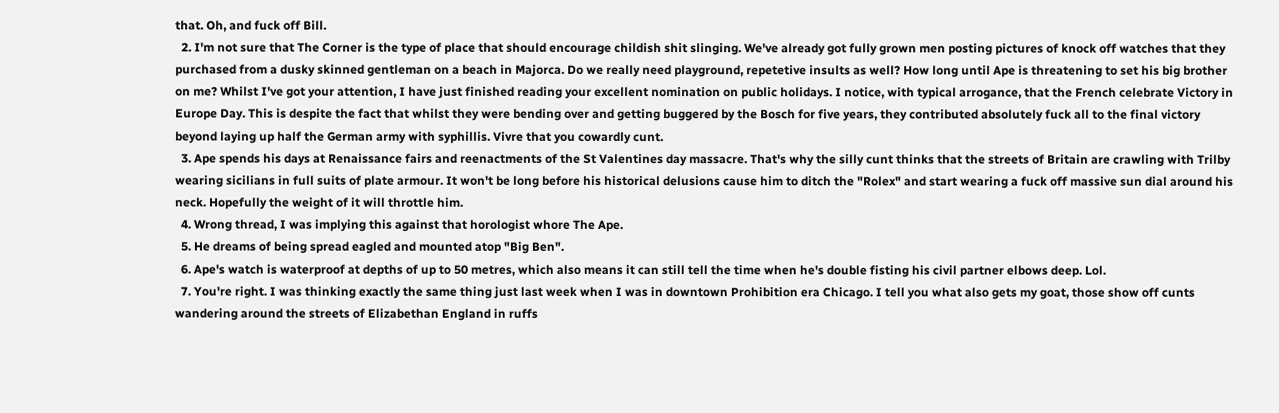that. Oh, and fuck off Bill.
  2. I'm not sure that The Corner is the type of place that should encourage childish shit slinging. We've already got fully grown men posting pictures of knock off watches that they purchased from a dusky skinned gentleman on a beach in Majorca. Do we really need playground, repetetive insults as well? How long until Ape is threatening to set his big brother on me? Whilst I've got your attention, I have just finished reading your excellent nomination on public holidays. I notice, with typical arrogance, that the French celebrate Victory in Europe Day. This is despite the fact that whilst they were bending over and getting buggered by the Bosch for five years, they contributed absolutely fuck all to the final victory beyond laying up half the German army with syphillis. Vivre that you cowardly cunt.
  3. Ape spends his days at Renaissance fairs and reenactments of the St Valentines day massacre. That's why the silly cunt thinks that the streets of Britain are crawling with Trilby wearing sicilians in full suits of plate armour. It won't be long before his historical delusions cause him to ditch the "Rolex" and start wearing a fuck off massive sun dial around his neck. Hopefully the weight of it will throttle him.
  4. Wrong thread, I was implying this against that horologist whore The Ape.
  5. He dreams of being spread eagled and mounted atop "Big Ben".
  6. Ape's watch is waterproof at depths of up to 50 metres, which also means it can still tell the time when he's double fisting his civil partner elbows deep. Lol.
  7. You're right. I was thinking exactly the same thing just last week when I was in downtown Prohibition era Chicago. I tell you what also gets my goat, those show off cunts wandering around the streets of Elizabethan England in ruffs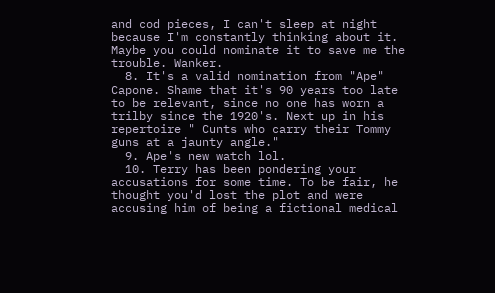and cod pieces, I can't sleep at night because I'm constantly thinking about it. Maybe you could nominate it to save me the trouble. Wanker.
  8. It's a valid nomination from "Ape" Capone. Shame that it's 90 years too late to be relevant, since no one has worn a trilby since the 1920's. Next up in his repertoire " Cunts who carry their Tommy guns at a jaunty angle."
  9. Ape's new watch lol.
  10. Terry has been pondering your accusations for some time. To be fair, he thought you'd lost the plot and were accusing him of being a fictional medical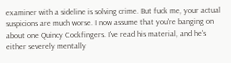examiner with a sideline is solving crime. But fuck me, your actual suspicions are much worse. I now assume that you're banging on about one Quincy Cockfingers. I've read his material, and he's either severely mentally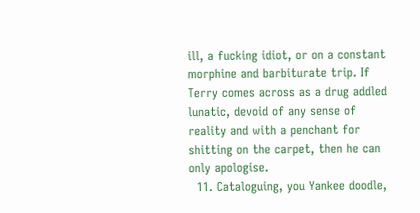ill, a fucking idiot, or on a constant morphine and barbiturate trip. If Terry comes across as a drug addled lunatic, devoid of any sense of reality and with a penchant for shitting on the carpet, then he can only apologise.
  11. Cataloguing, you Yankee doodle,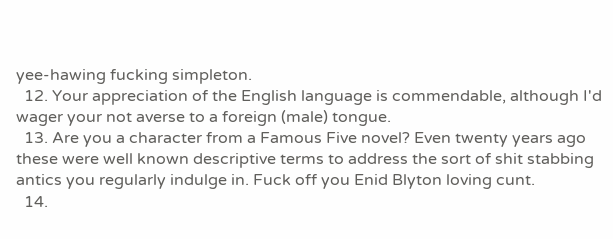yee-hawing fucking simpleton.
  12. Your appreciation of the English language is commendable, although I'd wager your not averse to a foreign (male) tongue.
  13. Are you a character from a Famous Five novel? Even twenty years ago these were well known descriptive terms to address the sort of shit stabbing antics you regularly indulge in. Fuck off you Enid Blyton loving cunt.
  14.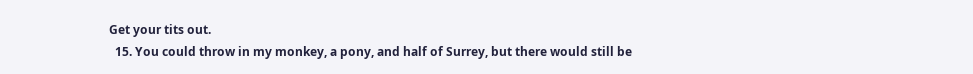Get your tits out.
  15. You could throw in my monkey, a pony, and half of Surrey, but there would still be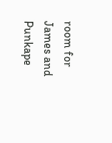room for James and Punkape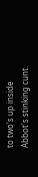to two's up inside Abbot's stinking cunt.